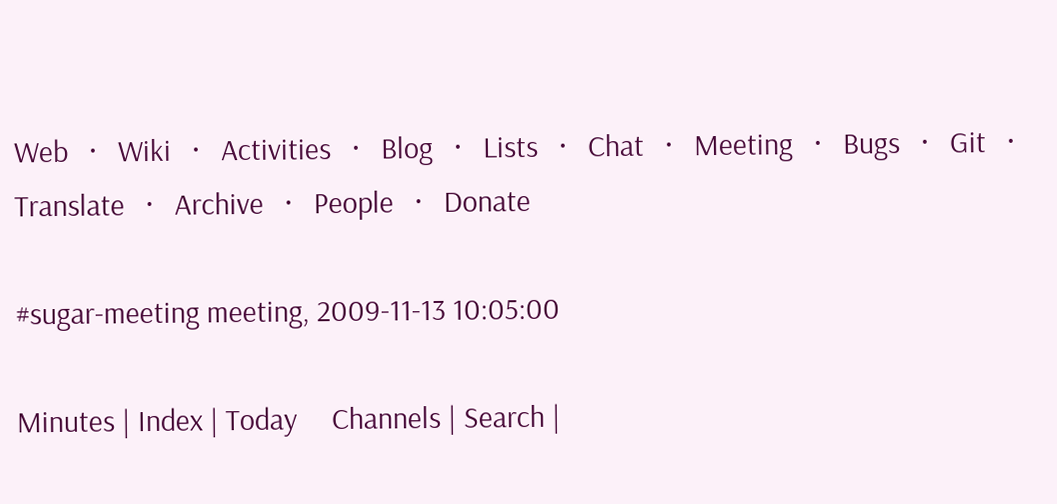Web   ·   Wiki   ·   Activities   ·   Blog   ·   Lists   ·   Chat   ·   Meeting   ·   Bugs   ·   Git   ·   Translate   ·   Archive   ·   People   ·   Donate

#sugar-meeting meeting, 2009-11-13 10:05:00

Minutes | Index | Today     Channels | Search |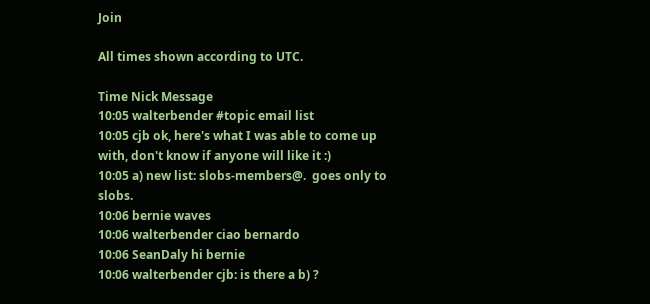Join

All times shown according to UTC.

Time Nick Message
10:05 walterbender #topic email list
10:05 cjb ok, here's what I was able to come up with, don't know if anyone will like it :)
10:05 a) new list: slobs-members@.  goes only to slobs.
10:06 bernie waves
10:06 walterbender ciao bernardo
10:06 SeanDaly hi bernie
10:06 walterbender cjb: is there a b) ?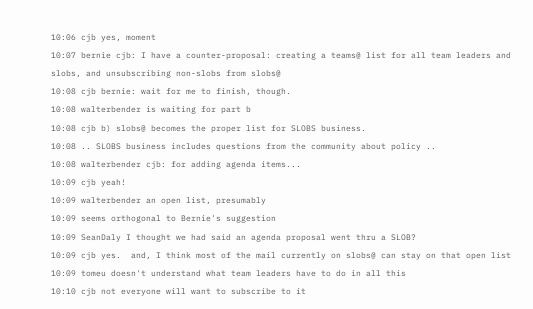10:06 cjb yes, moment
10:07 bernie cjb: I have a counter-proposal: creating a teams@ list for all team leaders and slobs, and unsubscribing non-slobs from slobs@
10:08 cjb bernie: wait for me to finish, though.
10:08 walterbender is waiting for part b
10:08 cjb b) slobs@ becomes the proper list for SLOBS business.
10:08 .. SLOBS business includes questions from the community about policy ..
10:08 walterbender cjb: for adding agenda items...
10:09 cjb yeah!
10:09 walterbender an open list, presumably
10:09 seems orthogonal to Bernie's suggestion
10:09 SeanDaly I thought we had said an agenda proposal went thru a SLOB?
10:09 cjb yes.  and, I think most of the mail currently on slobs@ can stay on that open list
10:09 tomeu doesn't understand what team leaders have to do in all this
10:10 cjb not everyone will want to subscribe to it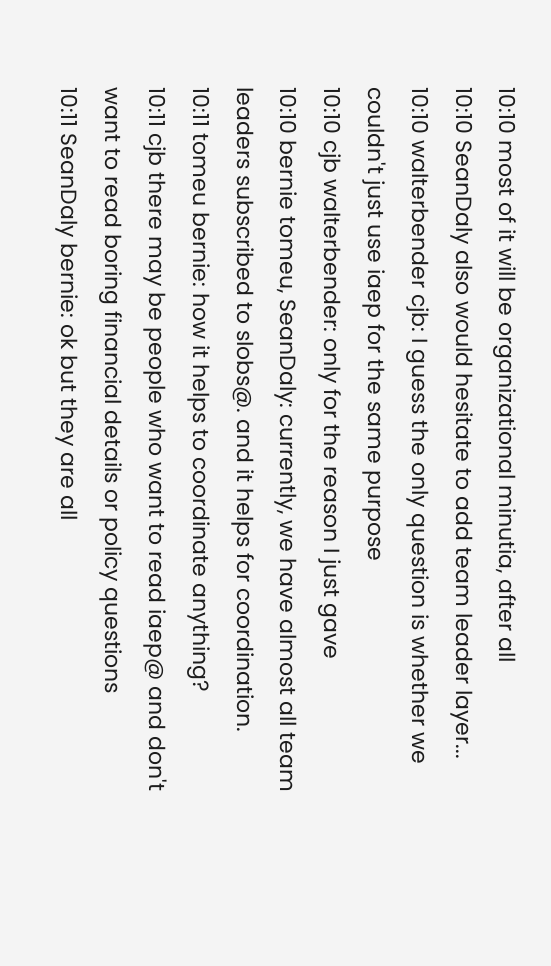10:10 most of it will be organizational minutia, after all
10:10 SeanDaly also would hesitate to add team leader layer...
10:10 walterbender cjb: I guess the only question is whether we couldn't just use iaep for the same purpose
10:10 cjb walterbender: only for the reason I just gave
10:10 bernie tomeu, SeanDaly: currently, we have almost all team leaders subscribed to slobs@. and it helps for coordination.
10:11 tomeu bernie: how it helps to coordinate anything?
10:11 cjb there may be people who want to read iaep@ and don't want to read boring financial details or policy questions
10:11 SeanDaly bernie: ok but they are all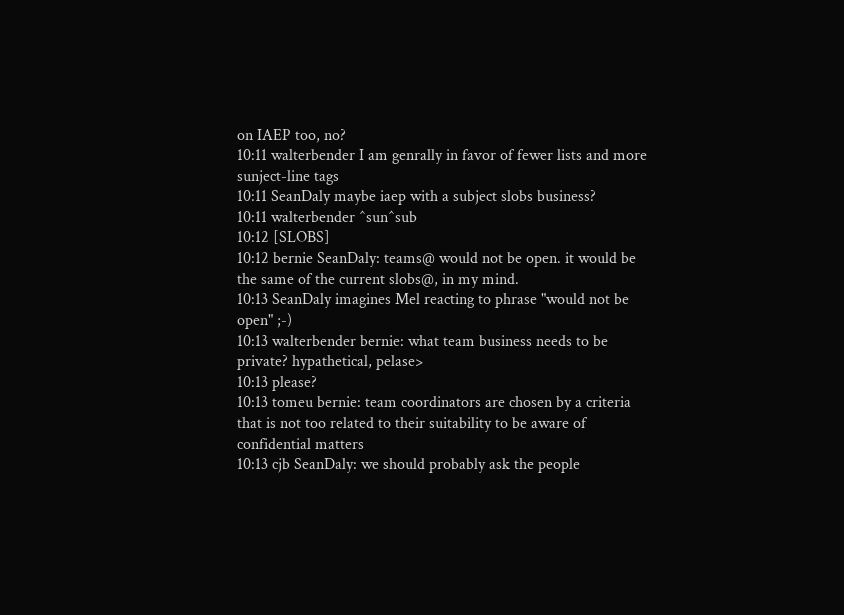on IAEP too, no?
10:11 walterbender I am genrally in favor of fewer lists and more sunject-line tags
10:11 SeanDaly maybe iaep with a subject slobs business?
10:11 walterbender ^sun^sub
10:12 [SLOBS]
10:12 bernie SeanDaly: teams@ would not be open. it would be the same of the current slobs@, in my mind.
10:13 SeanDaly imagines Mel reacting to phrase "would not be open" ;-)
10:13 walterbender bernie: what team business needs to be private? hypathetical, pelase>
10:13 please?
10:13 tomeu bernie: team coordinators are chosen by a criteria that is not too related to their suitability to be aware of confidential matters
10:13 cjb SeanDaly: we should probably ask the people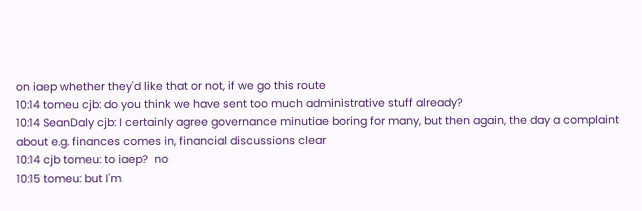on iaep whether they'd like that or not, if we go this route
10:14 tomeu cjb: do you think we have sent too much administrative stuff already?
10:14 SeanDaly cjb: I certainly agree governance minutiae boring for many, but then again, the day a complaint about e.g. finances comes in, financial discussions clear
10:14 cjb tomeu: to iaep?  no
10:15 tomeu: but I'm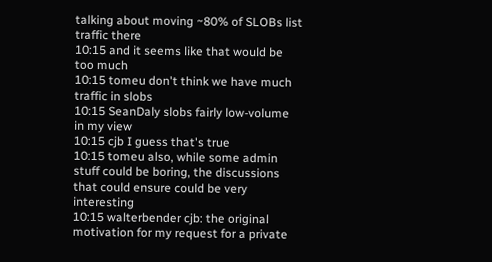talking about moving ~80% of SLOBs list traffic there
10:15 and it seems like that would be too much
10:15 tomeu don't think we have much traffic in slobs
10:15 SeanDaly slobs fairly low-volume in my view
10:15 cjb I guess that's true
10:15 tomeu also, while some admin stuff could be boring, the discussions that could ensure could be very interesting
10:15 walterbender cjb: the original motivation for my request for a private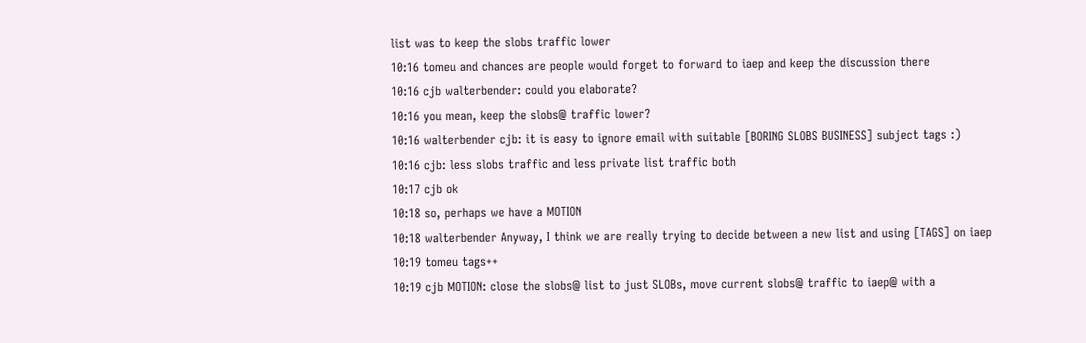list was to keep the slobs traffic lower
10:16 tomeu and chances are people would forget to forward to iaep and keep the discussion there
10:16 cjb walterbender: could you elaborate?
10:16 you mean, keep the slobs@ traffic lower?
10:16 walterbender cjb: it is easy to ignore email with suitable [BORING SLOBS BUSINESS] subject tags :)
10:16 cjb: less slobs traffic and less private list traffic both
10:17 cjb ok
10:18 so, perhaps we have a MOTION
10:18 walterbender Anyway, I think we are really trying to decide between a new list and using [TAGS] on iaep
10:19 tomeu tags++
10:19 cjb MOTION: close the slobs@ list to just SLOBs, move current slobs@ traffic to iaep@ with a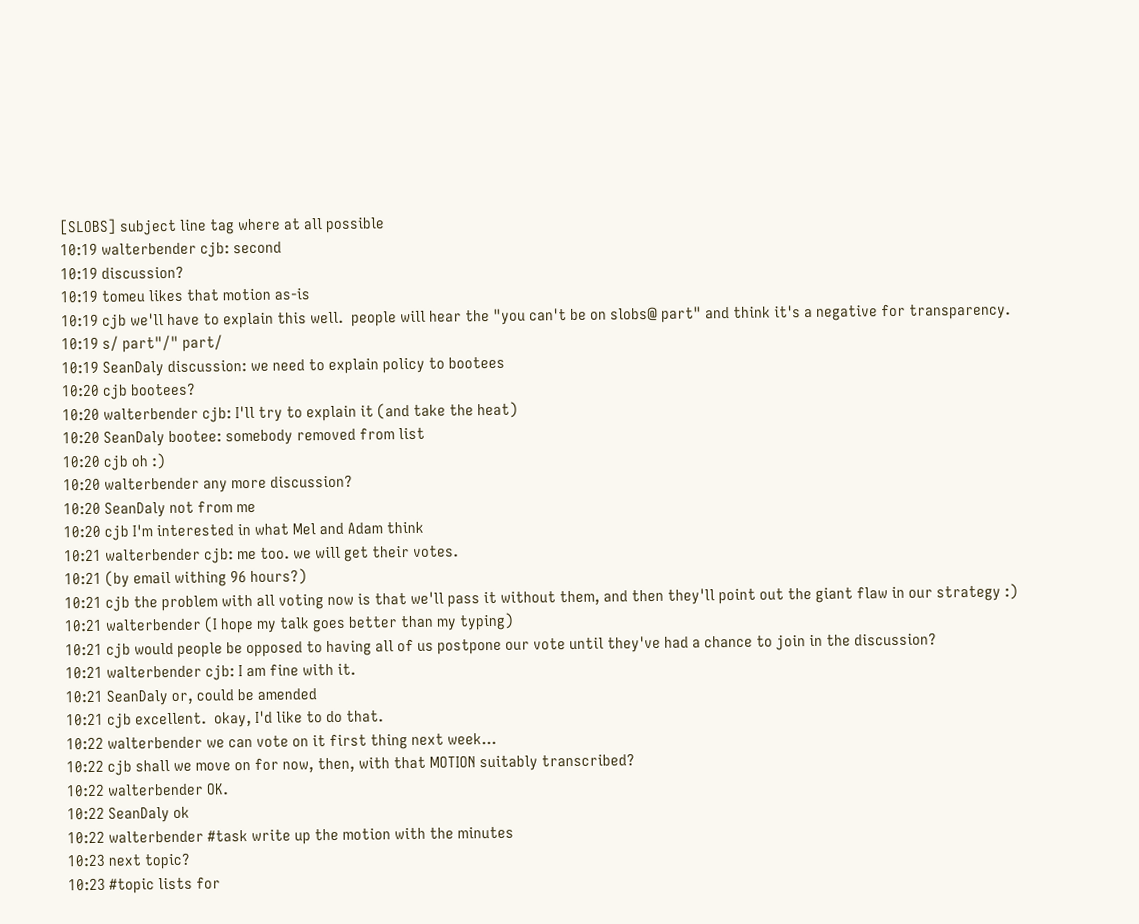[SLOBS] subject line tag where at all possible
10:19 walterbender cjb: second
10:19 discussion?
10:19 tomeu likes that motion as-is
10:19 cjb we'll have to explain this well.  people will hear the "you can't be on slobs@ part" and think it's a negative for transparency.
10:19 s/ part"/" part/
10:19 SeanDaly discussion: we need to explain policy to bootees
10:20 cjb bootees?
10:20 walterbender cjb: I'll try to explain it (and take the heat)
10:20 SeanDaly bootee: somebody removed from list
10:20 cjb oh :)
10:20 walterbender any more discussion?
10:20 SeanDaly not from me
10:20 cjb I'm interested in what Mel and Adam think
10:21 walterbender cjb: me too. we will get their votes.
10:21 (by email withing 96 hours?)
10:21 cjb the problem with all voting now is that we'll pass it without them, and then they'll point out the giant flaw in our strategy :)
10:21 walterbender (I hope my talk goes better than my typing)
10:21 cjb would people be opposed to having all of us postpone our vote until they've had a chance to join in the discussion?
10:21 walterbender cjb: I am fine with it.
10:21 SeanDaly or, could be amended
10:21 cjb excellent.  okay, I'd like to do that.
10:22 walterbender we can vote on it first thing next week...
10:22 cjb shall we move on for now, then, with that MOTION suitably transcribed?
10:22 walterbender OK.
10:22 SeanDaly ok
10:22 walterbender #task write up the motion with the minutes
10:23 next topic?
10:23 #topic lists for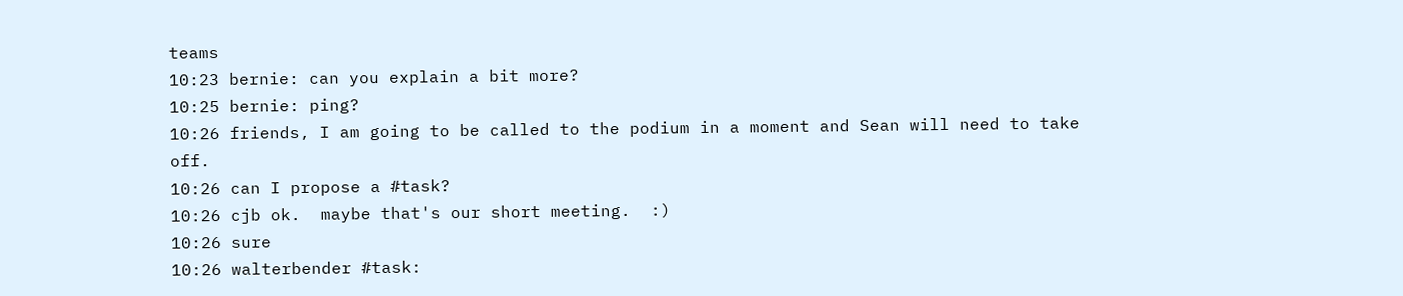teams
10:23 bernie: can you explain a bit more?
10:25 bernie: ping?
10:26 friends, I am going to be called to the podium in a moment and Sean will need to take off.
10:26 can I propose a #task?
10:26 cjb ok.  maybe that's our short meeting.  :)
10:26 sure
10:26 walterbender #task: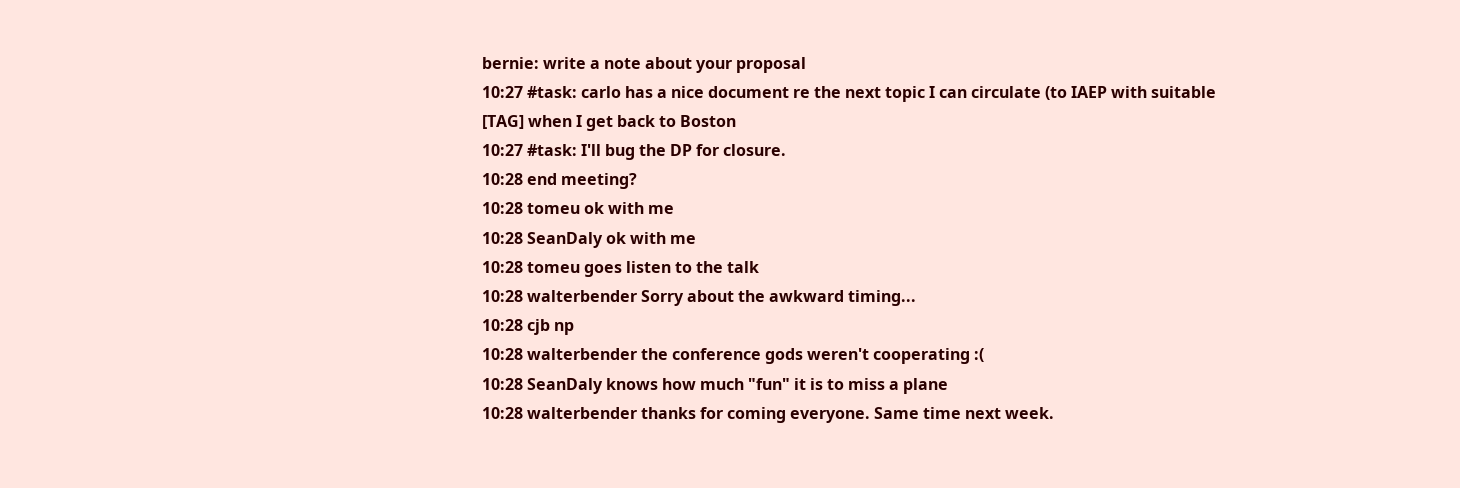bernie: write a note about your proposal
10:27 #task: carlo has a nice document re the next topic I can circulate (to IAEP with suitable [TAG] when I get back to Boston
10:27 #task: I'll bug the DP for closure.
10:28 end meeting?
10:28 tomeu ok with me
10:28 SeanDaly ok with me
10:28 tomeu goes listen to the talk
10:28 walterbender Sorry about the awkward timing...
10:28 cjb np
10:28 walterbender the conference gods weren't cooperating :(
10:28 SeanDaly knows how much "fun" it is to miss a plane
10:28 walterbender thanks for coming everyone. Same time next week.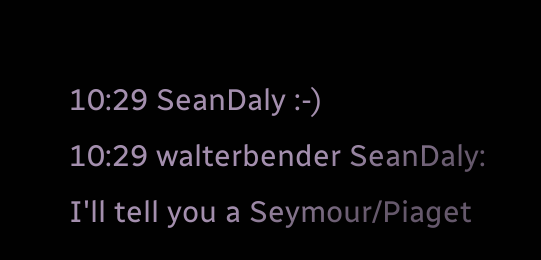10:29 SeanDaly :-)
10:29 walterbender SeanDaly: I'll tell you a Seymour/Piaget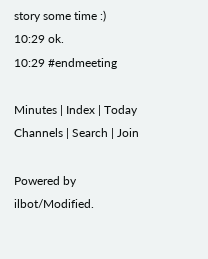story some time :)
10:29 ok.
10:29 #endmeeting

Minutes | Index | Today     Channels | Search | Join

Powered by ilbot/Modified.